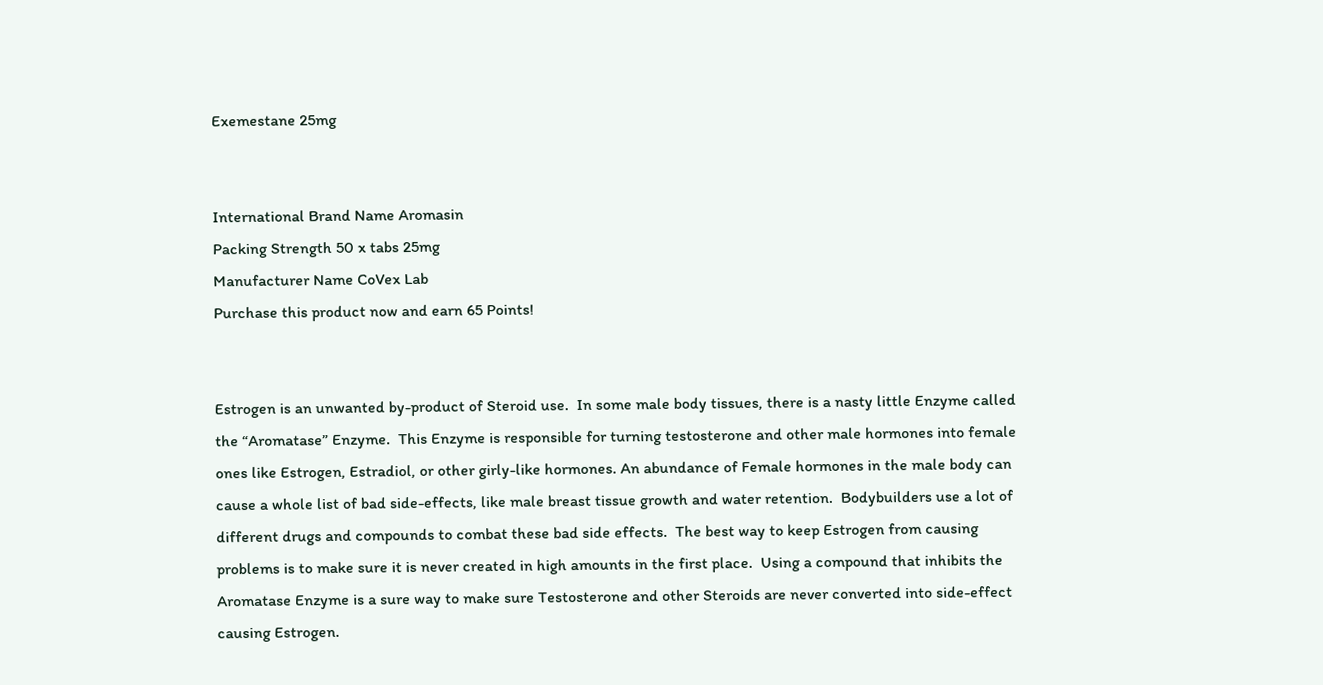Exemestane 25mg


International Brand Name Aromasin
Packing Strength 50 x tabs 25mg
Manufacturer Name CoVex Lab
Purchase this product now and earn 65 Points!


Estrogen is an unwanted by-product of Steroid use.  In some male body tissues, there is a nasty little Enzyme called the “Aromatase” Enzyme.  This Enzyme is responsible for turning testosterone and other male hormones into female ones like Estrogen, Estradiol, or other girly-like hormones. An abundance of Female hormones in the male body can cause a whole list of bad side-effects, like male breast tissue growth and water retention.  Bodybuilders use a lot of different drugs and compounds to combat these bad side effects.  The best way to keep Estrogen from causing problems is to make sure it is never created in high amounts in the first place.  Using a compound that inhibits the Aromatase Enzyme is a sure way to make sure Testosterone and other Steroids are never converted into side-effect causing Estrogen.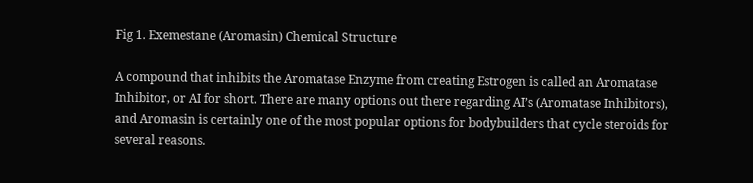Fig 1. Exemestane (Aromasin) Chemical Structure

A compound that inhibits the Aromatase Enzyme from creating Estrogen is called an Aromatase Inhibitor, or AI for short. There are many options out there regarding AI’s (Aromatase Inhibitors), and Aromasin is certainly one of the most popular options for bodybuilders that cycle steroids for several reasons.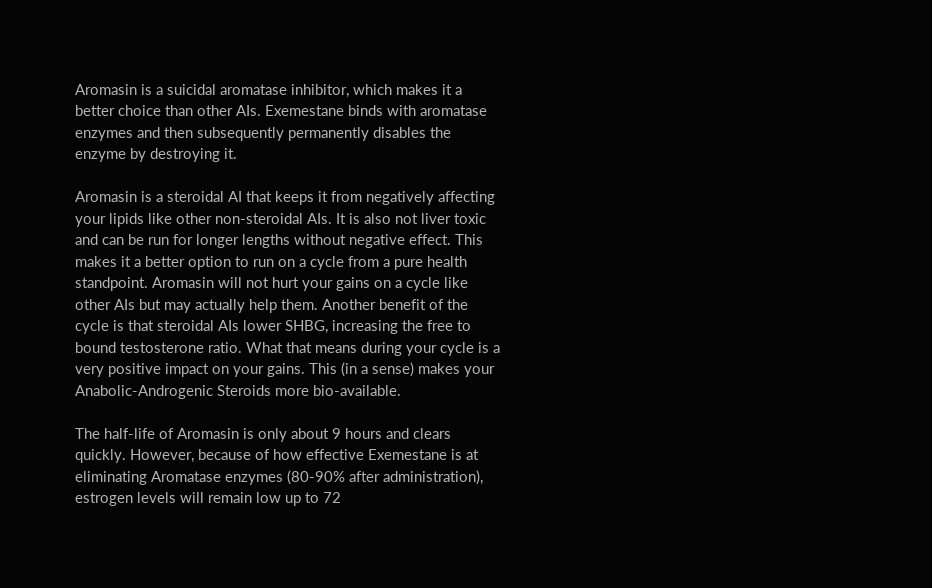Aromasin is a suicidal aromatase inhibitor, which makes it a better choice than other AIs. Exemestane binds with aromatase enzymes and then subsequently permanently disables the enzyme by destroying it.

Aromasin is a steroidal AI that keeps it from negatively affecting your lipids like other non-steroidal AIs. It is also not liver toxic and can be run for longer lengths without negative effect. This makes it a better option to run on a cycle from a pure health standpoint. Aromasin will not hurt your gains on a cycle like other AIs but may actually help them. Another benefit of the cycle is that steroidal AIs lower SHBG, increasing the free to bound testosterone ratio. What that means during your cycle is a very positive impact on your gains. This (in a sense) makes your Anabolic-Androgenic Steroids more bio-available.

The half-life of Aromasin is only about 9 hours and clears quickly. However, because of how effective Exemestane is at eliminating Aromatase enzymes (80-90% after administration), estrogen levels will remain low up to 72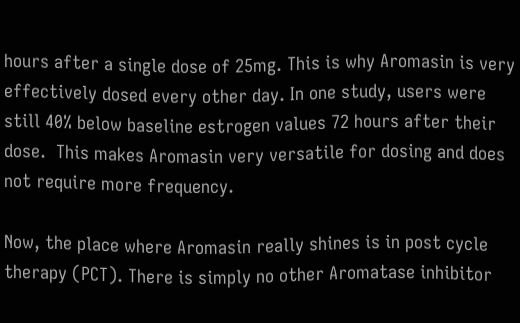hours after a single dose of 25mg. This is why Aromasin is very effectively dosed every other day. In one study, users were still 40% below baseline estrogen values 72 hours after their dose.  This makes Aromasin very versatile for dosing and does not require more frequency.

Now, the place where Aromasin really shines is in post cycle therapy (PCT). There is simply no other Aromatase inhibitor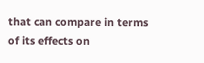that can compare in terms of its effects on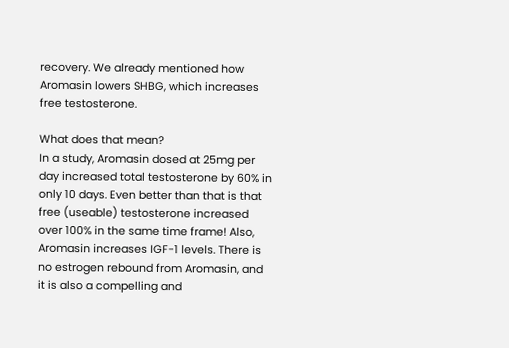recovery. We already mentioned how Aromasin lowers SHBG, which increases free testosterone.

What does that mean?
In a study, Aromasin dosed at 25mg per day increased total testosterone by 60% in only 10 days. Even better than that is that free (useable) testosterone increased over 100% in the same time frame! Also, Aromasin increases IGF-1 levels. There is no estrogen rebound from Aromasin, and it is also a compelling and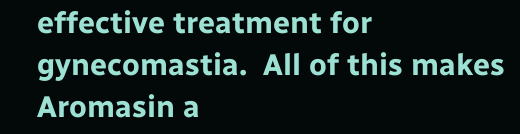effective treatment for gynecomastia.  All of this makes Aromasin a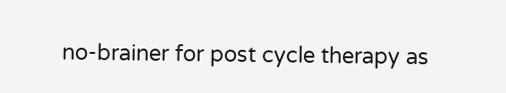no-brainer for post cycle therapy as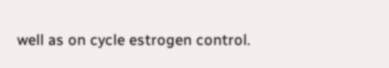well as on cycle estrogen control.